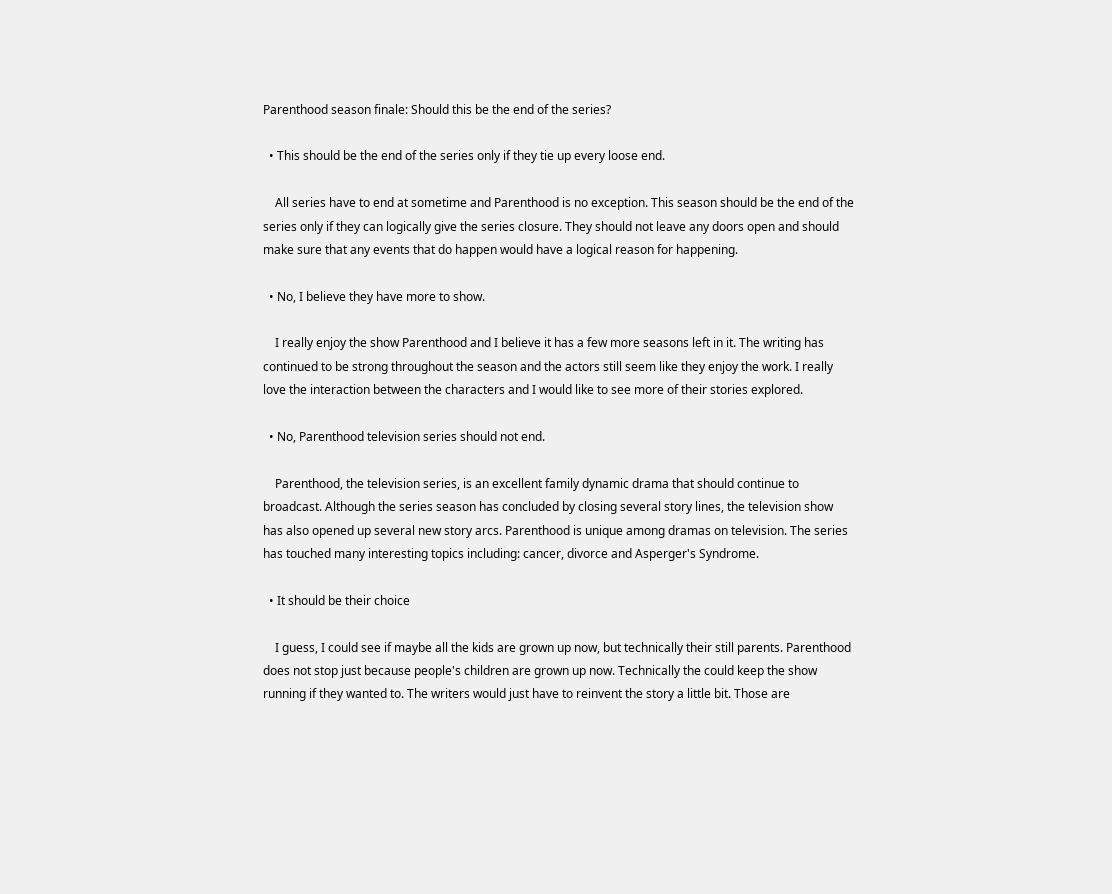Parenthood season finale: Should this be the end of the series?

  • This should be the end of the series only if they tie up every loose end.

    All series have to end at sometime and Parenthood is no exception. This season should be the end of the series only if they can logically give the series closure. They should not leave any doors open and should make sure that any events that do happen would have a logical reason for happening.

  • No, I believe they have more to show.

    I really enjoy the show Parenthood and I believe it has a few more seasons left in it. The writing has continued to be strong throughout the season and the actors still seem like they enjoy the work. I really love the interaction between the characters and I would like to see more of their stories explored.

  • No, Parenthood television series should not end.

    Parenthood, the television series, is an excellent family dynamic drama that should continue to broadcast. Although the series season has concluded by closing several story lines, the television show has also opened up several new story arcs. Parenthood is unique among dramas on television. The series has touched many interesting topics including: cancer, divorce and Asperger's Syndrome.

  • It should be their choice

    I guess, I could see if maybe all the kids are grown up now, but technically their still parents. Parenthood does not stop just because people's children are grown up now. Technically the could keep the show running if they wanted to. The writers would just have to reinvent the story a little bit. Those are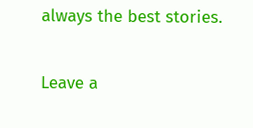always the best stories.

Leave a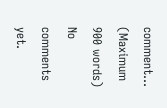comment...
(Maximum 900 words)
No comments yet.